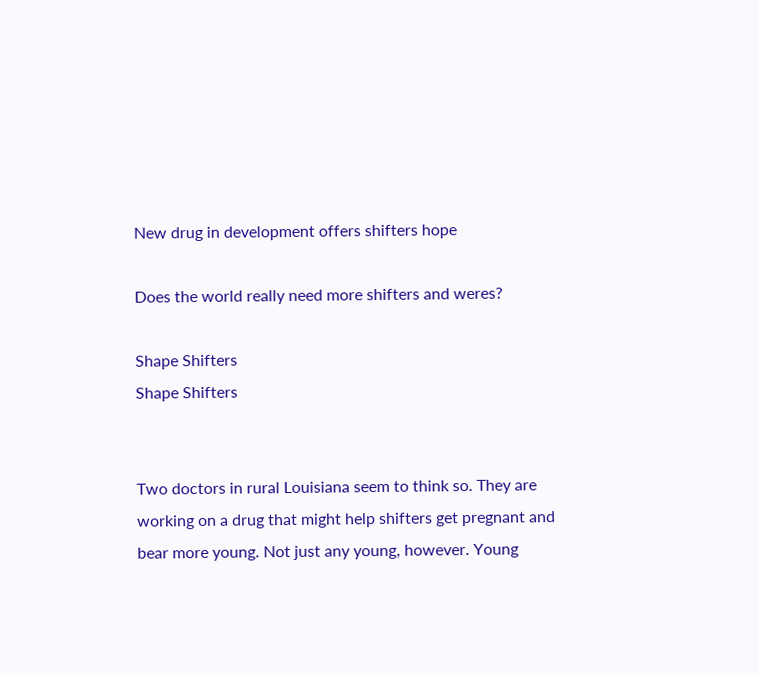New drug in development offers shifters hope

Does the world really need more shifters and weres?

Shape Shifters
Shape Shifters


Two doctors in rural Louisiana seem to think so. They are working on a drug that might help shifters get pregnant and bear more young. Not just any young, however. Young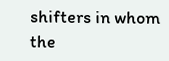shifters in whom the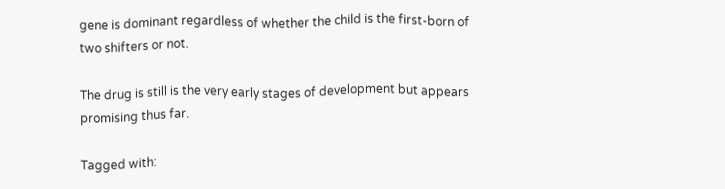gene is dominant regardless of whether the child is the first-born of two shifters or not.

The drug is still is the very early stages of development but appears promising thus far.

Tagged with: